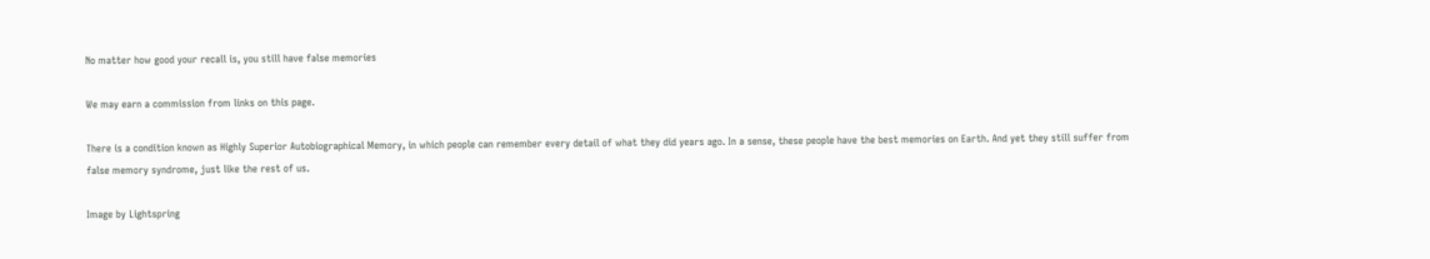No matter how good your recall is, you still have false memories

We may earn a commission from links on this page.

There is a condition known as Highly Superior Autobiographical Memory, in which people can remember every detail of what they did years ago. In a sense, these people have the best memories on Earth. And yet they still suffer from false memory syndrome, just like the rest of us.

Image by Lightspring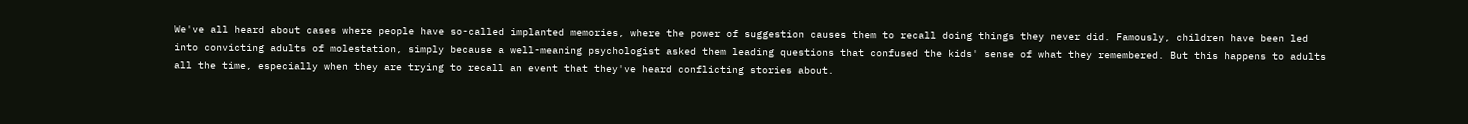We've all heard about cases where people have so-called implanted memories, where the power of suggestion causes them to recall doing things they never did. Famously, children have been led into convicting adults of molestation, simply because a well-meaning psychologist asked them leading questions that confused the kids' sense of what they remembered. But this happens to adults all the time, especially when they are trying to recall an event that they've heard conflicting stories about.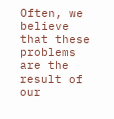Often, we believe that these problems are the result of our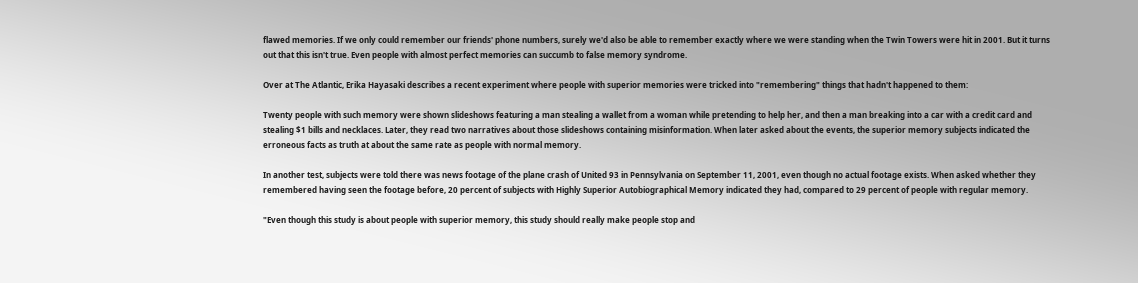flawed memories. If we only could remember our friends' phone numbers, surely we'd also be able to remember exactly where we were standing when the Twin Towers were hit in 2001. But it turns out that this isn't true. Even people with almost perfect memories can succumb to false memory syndrome.

Over at The Atlantic, Erika Hayasaki describes a recent experiment where people with superior memories were tricked into "remembering" things that hadn't happened to them:

Twenty people with such memory were shown slideshows featuring a man stealing a wallet from a woman while pretending to help her, and then a man breaking into a car with a credit card and stealing $1 bills and necklaces. Later, they read two narratives about those slideshows containing misinformation. When later asked about the events, the superior memory subjects indicated the erroneous facts as truth at about the same rate as people with normal memory.

In another test, subjects were told there was news footage of the plane crash of United 93 in Pennsylvania on September 11, 2001, even though no actual footage exists. When asked whether they remembered having seen the footage before, 20 percent of subjects with Highly Superior Autobiographical Memory indicated they had, compared to 29 percent of people with regular memory.

"Even though this study is about people with superior memory, this study should really make people stop and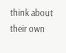think about their own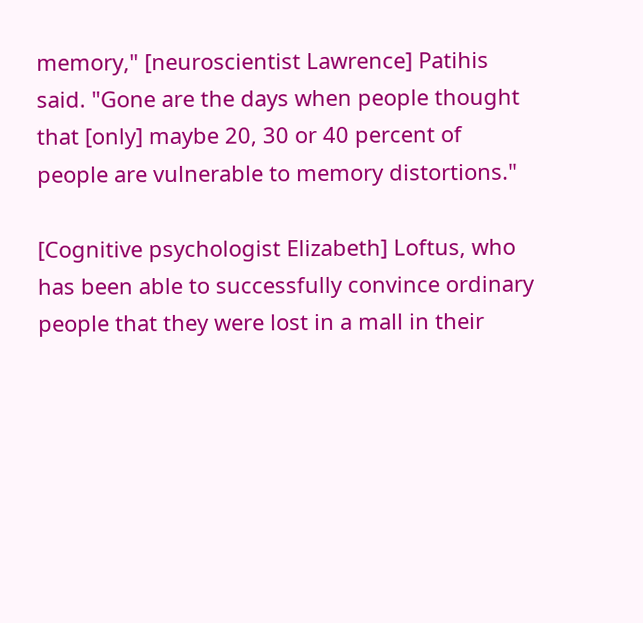memory," [neuroscientist Lawrence] Patihis said. "Gone are the days when people thought that [only] maybe 20, 30 or 40 percent of people are vulnerable to memory distortions."

[Cognitive psychologist Elizabeth] Loftus, who has been able to successfully convince ordinary people that they were lost in a mall in their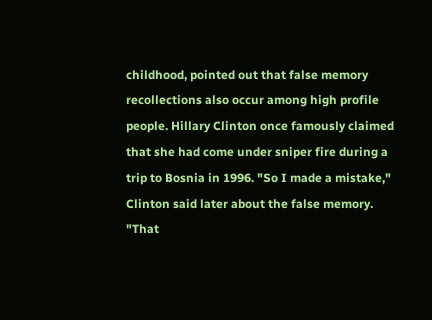childhood, pointed out that false memory recollections also occur among high profile people. Hillary Clinton once famously claimed that she had come under sniper fire during a trip to Bosnia in 1996. "So I made a mistake," Clinton said later about the false memory. "That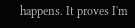happens. It proves I'm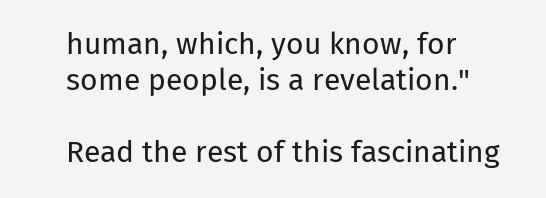human, which, you know, for some people, is a revelation."

Read the rest of this fascinating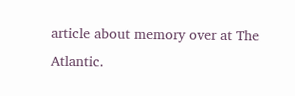article about memory over at The Atlantic.